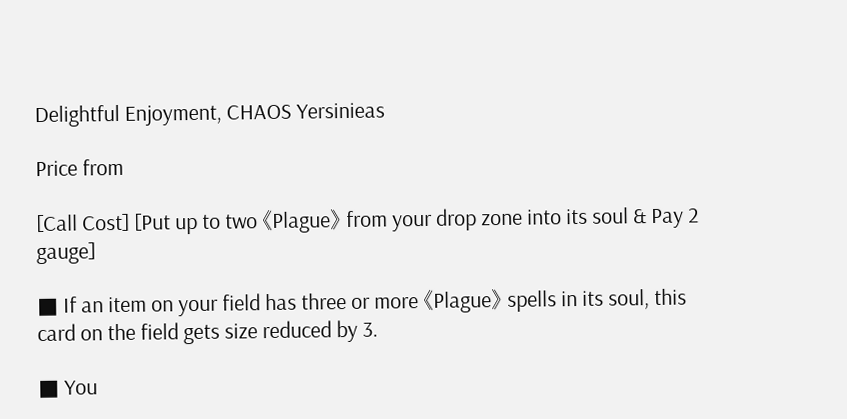Delightful Enjoyment, CHAOS Yersinieas

Price from

[Call Cost] [Put up to two 《Plague》 from your drop zone into its soul & Pay 2 gauge]

■ If an item on your field has three or more 《Plague》 spells in its soul, this card on the field gets size reduced by 3.

■ You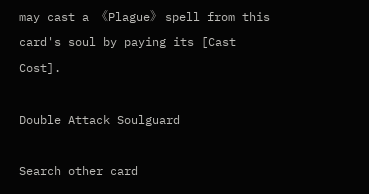may cast a 《Plague》 spell from this card's soul by paying its [Cast Cost].

Double Attack Soulguard

Search other card